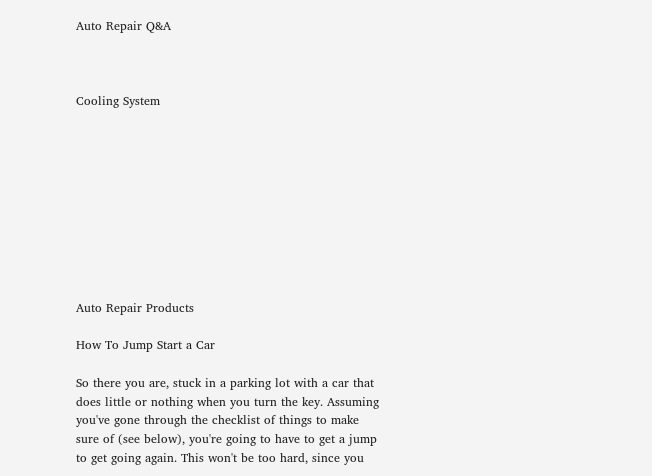Auto Repair Q&A



Cooling System










Auto Repair Products

How To Jump Start a Car

So there you are, stuck in a parking lot with a car that does little or nothing when you turn the key. Assuming you've gone through the checklist of things to make sure of (see below), you're going to have to get a jump to get going again. This won't be too hard, since you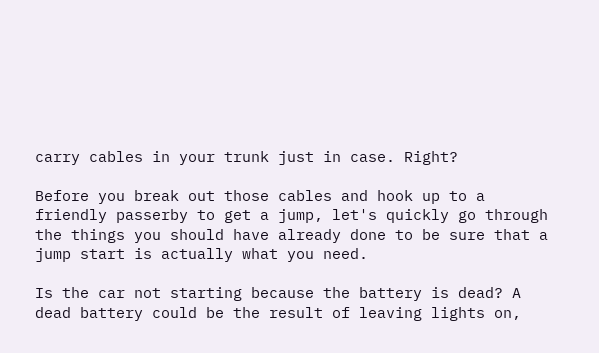carry cables in your trunk just in case. Right?

Before you break out those cables and hook up to a friendly passerby to get a jump, let's quickly go through the things you should have already done to be sure that a jump start is actually what you need.

Is the car not starting because the battery is dead? A dead battery could be the result of leaving lights on,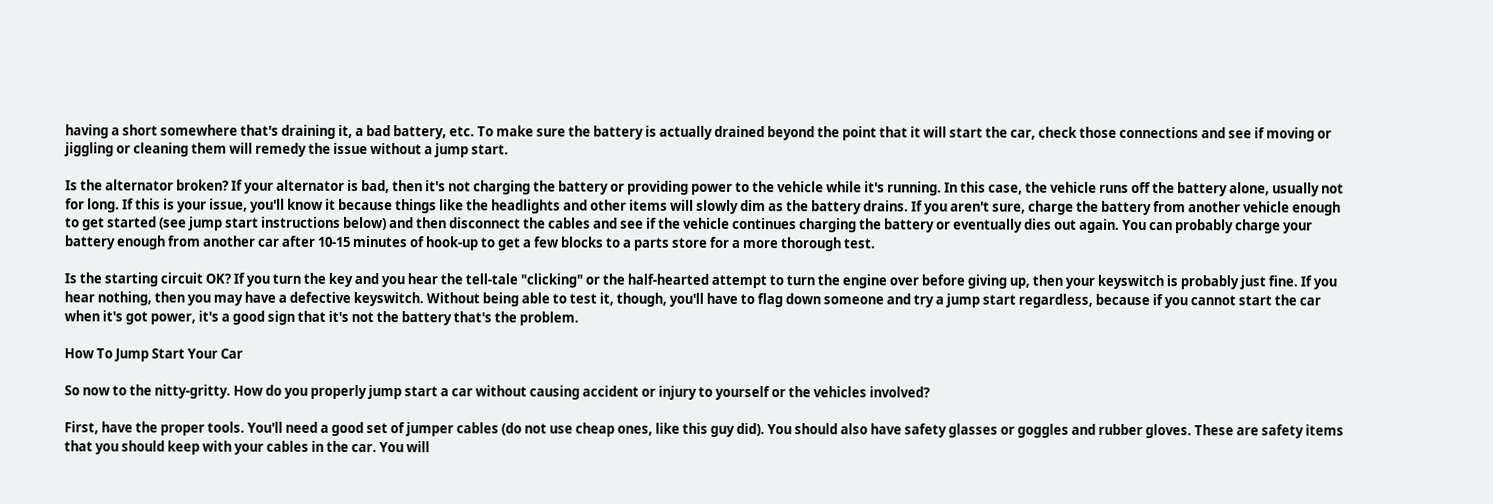having a short somewhere that's draining it, a bad battery, etc. To make sure the battery is actually drained beyond the point that it will start the car, check those connections and see if moving or jiggling or cleaning them will remedy the issue without a jump start.

Is the alternator broken? If your alternator is bad, then it's not charging the battery or providing power to the vehicle while it's running. In this case, the vehicle runs off the battery alone, usually not for long. If this is your issue, you'll know it because things like the headlights and other items will slowly dim as the battery drains. If you aren't sure, charge the battery from another vehicle enough to get started (see jump start instructions below) and then disconnect the cables and see if the vehicle continues charging the battery or eventually dies out again. You can probably charge your battery enough from another car after 10-15 minutes of hook-up to get a few blocks to a parts store for a more thorough test.

Is the starting circuit OK? If you turn the key and you hear the tell-tale "clicking" or the half-hearted attempt to turn the engine over before giving up, then your keyswitch is probably just fine. If you hear nothing, then you may have a defective keyswitch. Without being able to test it, though, you'll have to flag down someone and try a jump start regardless, because if you cannot start the car when it's got power, it's a good sign that it's not the battery that's the problem.

How To Jump Start Your Car

So now to the nitty-gritty. How do you properly jump start a car without causing accident or injury to yourself or the vehicles involved?

First, have the proper tools. You'll need a good set of jumper cables (do not use cheap ones, like this guy did). You should also have safety glasses or goggles and rubber gloves. These are safety items that you should keep with your cables in the car. You will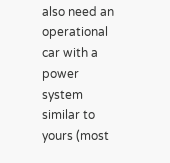also need an operational car with a power system similar to yours (most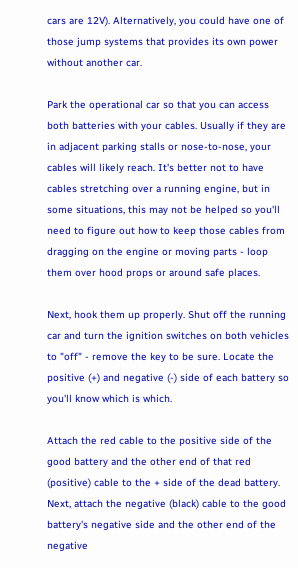cars are 12V). Alternatively, you could have one of those jump systems that provides its own power without another car.

Park the operational car so that you can access both batteries with your cables. Usually if they are in adjacent parking stalls or nose-to-nose, your cables will likely reach. It's better not to have cables stretching over a running engine, but in some situations, this may not be helped so you'll need to figure out how to keep those cables from dragging on the engine or moving parts - loop them over hood props or around safe places.

Next, hook them up properly. Shut off the running car and turn the ignition switches on both vehicles to "off" - remove the key to be sure. Locate the positive (+) and negative (-) side of each battery so you'll know which is which.

Attach the red cable to the positive side of the good battery and the other end of that red (positive) cable to the + side of the dead battery. Next, attach the negative (black) cable to the good battery's negative side and the other end of the negative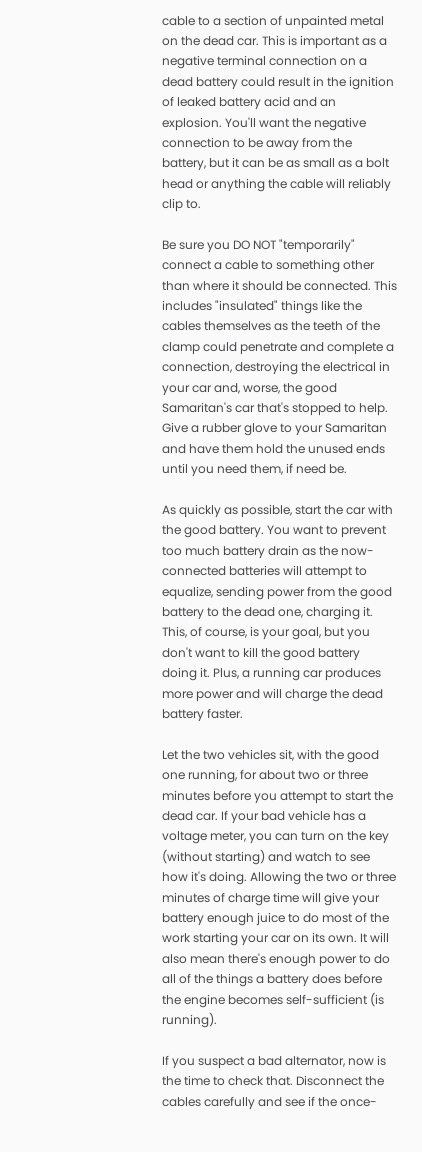cable to a section of unpainted metal on the dead car. This is important as a negative terminal connection on a dead battery could result in the ignition of leaked battery acid and an explosion. You'll want the negative connection to be away from the battery, but it can be as small as a bolt head or anything the cable will reliably clip to.

Be sure you DO NOT "temporarily" connect a cable to something other than where it should be connected. This includes "insulated" things like the cables themselves as the teeth of the clamp could penetrate and complete a connection, destroying the electrical in your car and, worse, the good Samaritan's car that's stopped to help. Give a rubber glove to your Samaritan and have them hold the unused ends until you need them, if need be.

As quickly as possible, start the car with the good battery. You want to prevent too much battery drain as the now-connected batteries will attempt to equalize, sending power from the good battery to the dead one, charging it. This, of course, is your goal, but you don't want to kill the good battery doing it. Plus, a running car produces more power and will charge the dead battery faster.

Let the two vehicles sit, with the good one running, for about two or three minutes before you attempt to start the dead car. If your bad vehicle has a voltage meter, you can turn on the key (without starting) and watch to see how it's doing. Allowing the two or three minutes of charge time will give your battery enough juice to do most of the work starting your car on its own. It will also mean there's enough power to do all of the things a battery does before the engine becomes self-sufficient (is running).

If you suspect a bad alternator, now is the time to check that. Disconnect the cables carefully and see if the once-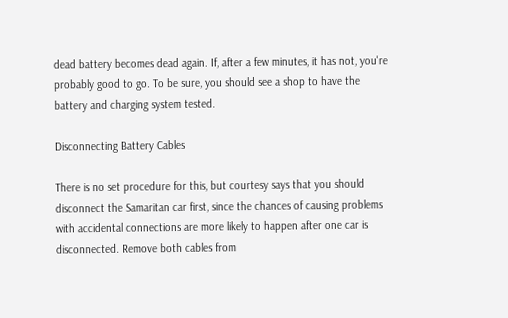dead battery becomes dead again. If, after a few minutes, it has not, you're probably good to go. To be sure, you should see a shop to have the battery and charging system tested.

Disconnecting Battery Cables

There is no set procedure for this, but courtesy says that you should disconnect the Samaritan car first, since the chances of causing problems with accidental connections are more likely to happen after one car is disconnected. Remove both cables from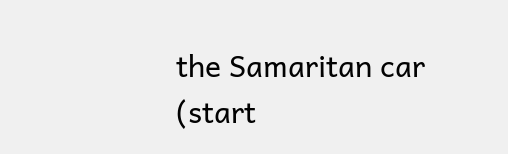the Samaritan car (start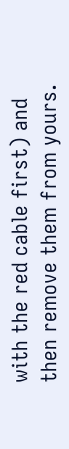with the red cable first) and then remove them from yours.